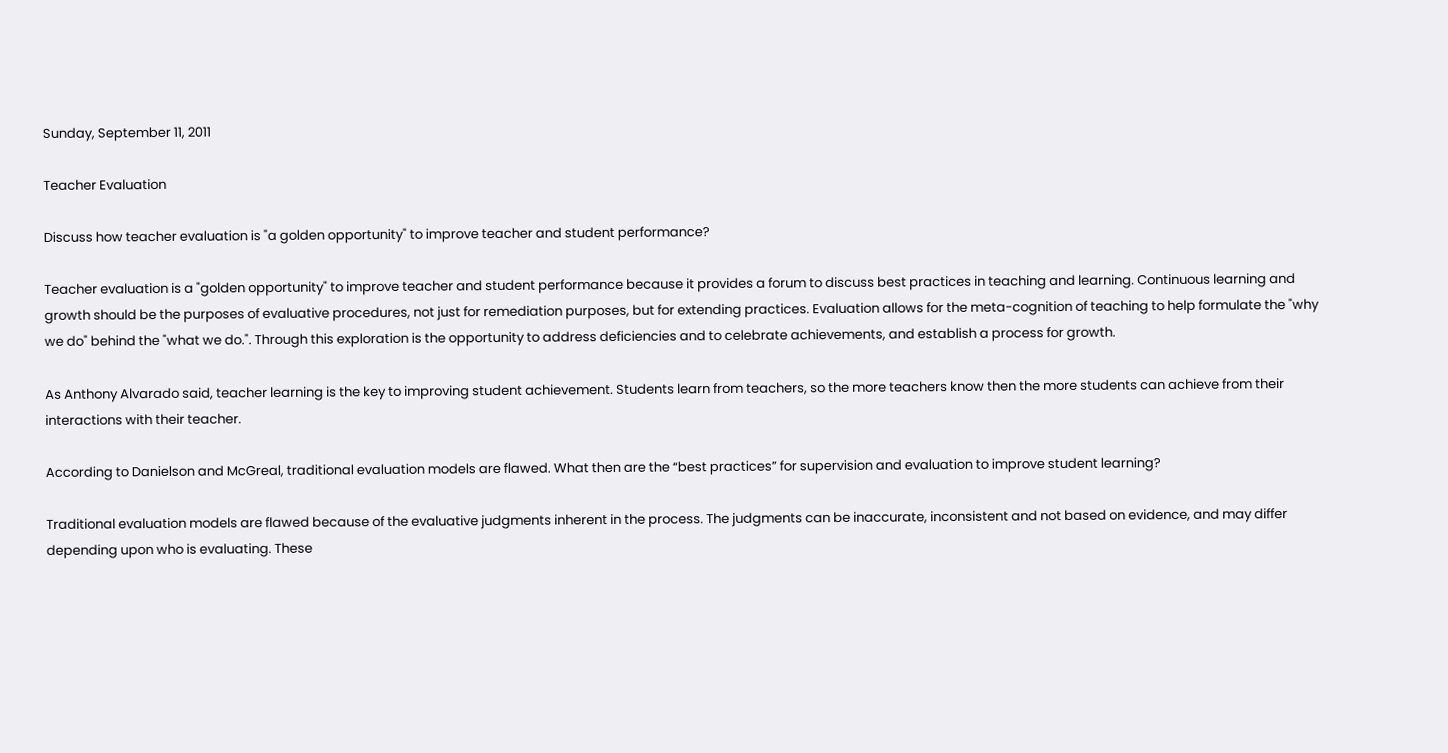Sunday, September 11, 2011

Teacher Evaluation

Discuss how teacher evaluation is "a golden opportunity" to improve teacher and student performance?

Teacher evaluation is a "golden opportunity" to improve teacher and student performance because it provides a forum to discuss best practices in teaching and learning. Continuous learning and growth should be the purposes of evaluative procedures, not just for remediation purposes, but for extending practices. Evaluation allows for the meta-cognition of teaching to help formulate the "why we do" behind the "what we do.". Through this exploration is the opportunity to address deficiencies and to celebrate achievements, and establish a process for growth.

As Anthony Alvarado said, teacher learning is the key to improving student achievement. Students learn from teachers, so the more teachers know then the more students can achieve from their interactions with their teacher.

According to Danielson and McGreal, traditional evaluation models are flawed. What then are the “best practices” for supervision and evaluation to improve student learning?

Traditional evaluation models are flawed because of the evaluative judgments inherent in the process. The judgments can be inaccurate, inconsistent and not based on evidence, and may differ depending upon who is evaluating. These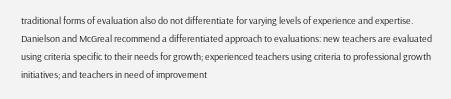traditional forms of evaluation also do not differentiate for varying levels of experience and expertise. Danielson and McGreal recommend a differentiated approach to evaluations: new teachers are evaluated using criteria specific to their needs for growth; experienced teachers using criteria to professional growth initiatives; and teachers in need of improvement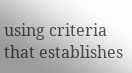using criteria that establishes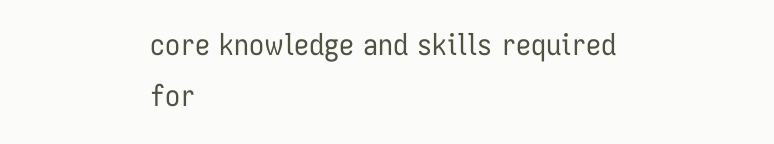core knowledge and skills required for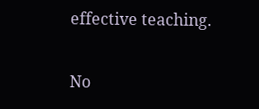effective teaching.

No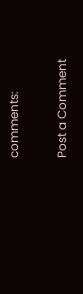comments:

Post a Comment